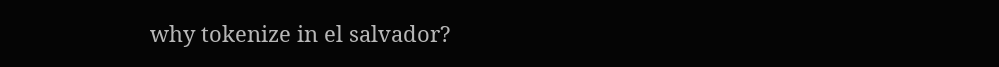why tokenize in el salvador?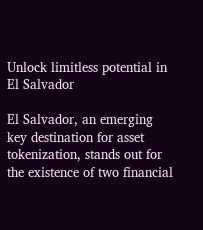Unlock limitless potential in El Salvador

El Salvador, an emerging key destination for asset tokenization, stands out for the existence of two financial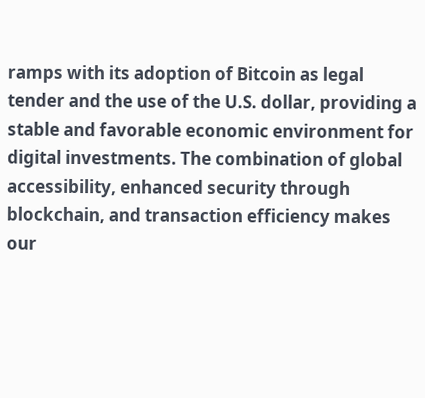ramps with its adoption of Bitcoin as legal tender and the use of the U.S. dollar, providing a stable and favorable economic environment for digital investments. The combination of global accessibility, enhanced security through blockchain, and transaction efficiency makes our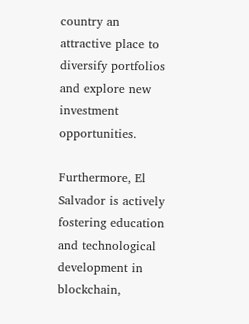country an attractive place to diversify portfolios and explore new investment opportunities.

Furthermore, El Salvador is actively fostering education and technological development in blockchain,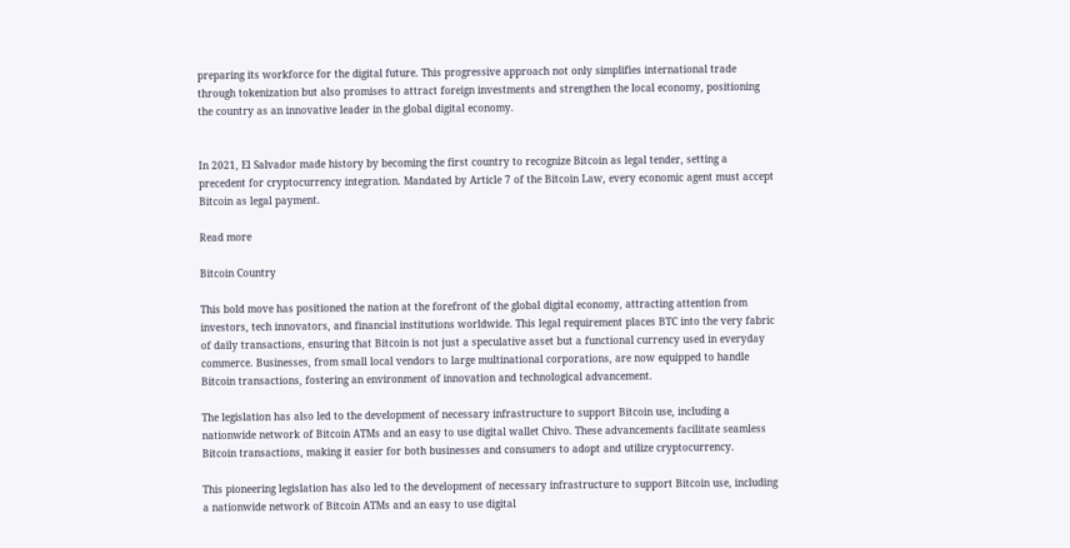preparing its workforce for the digital future. This progressive approach not only simplifies international trade through tokenization but also promises to attract foreign investments and strengthen the local economy, positioning the country as an innovative leader in the global digital economy.


In 2021, El Salvador made history by becoming the first country to recognize Bitcoin as legal tender, setting a precedent for cryptocurrency integration. Mandated by Article 7 of the Bitcoin Law, every economic agent must accept Bitcoin as legal payment.

Read more

Bitcoin Country

This bold move has positioned the nation at the forefront of the global digital economy, attracting attention from investors, tech innovators, and financial institutions worldwide. This legal requirement places BTC into the very fabric of daily transactions, ensuring that Bitcoin is not just a speculative asset but a functional currency used in everyday commerce. Businesses, from small local vendors to large multinational corporations, are now equipped to handle Bitcoin transactions, fostering an environment of innovation and technological advancement.

The legislation has also led to the development of necessary infrastructure to support Bitcoin use, including a nationwide network of Bitcoin ATMs and an easy to use digital wallet Chivo. These advancements facilitate seamless Bitcoin transactions, making it easier for both businesses and consumers to adopt and utilize cryptocurrency.

This pioneering legislation has also led to the development of necessary infrastructure to support Bitcoin use, including a nationwide network of Bitcoin ATMs and an easy to use digital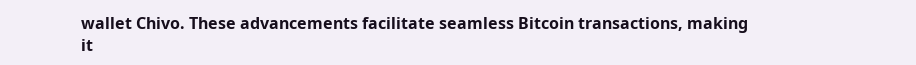wallet Chivo. These advancements facilitate seamless Bitcoin transactions, making it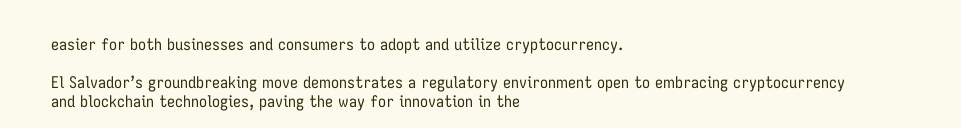easier for both businesses and consumers to adopt and utilize cryptocurrency.

El Salvador’s groundbreaking move demonstrates a regulatory environment open to embracing cryptocurrency and blockchain technologies, paving the way for innovation in the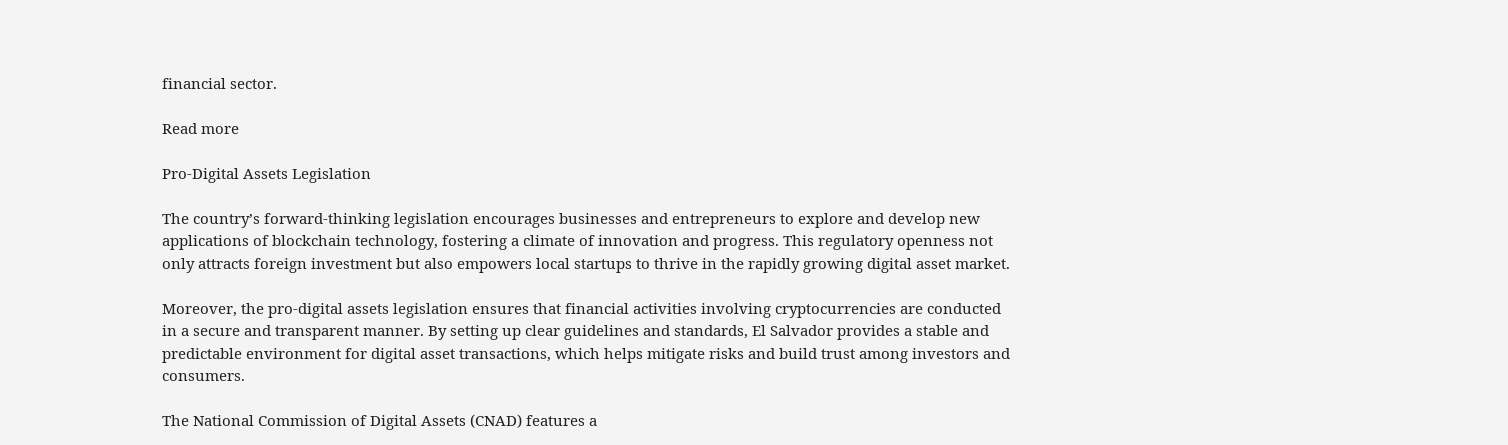financial sector.

Read more

Pro-Digital Assets Legislation

The country’s forward-thinking legislation encourages businesses and entrepreneurs to explore and develop new applications of blockchain technology, fostering a climate of innovation and progress. This regulatory openness not only attracts foreign investment but also empowers local startups to thrive in the rapidly growing digital asset market.

Moreover, the pro-digital assets legislation ensures that financial activities involving cryptocurrencies are conducted in a secure and transparent manner. By setting up clear guidelines and standards, El Salvador provides a stable and predictable environment for digital asset transactions, which helps mitigate risks and build trust among investors and consumers.

The National Commission of Digital Assets (CNAD) features a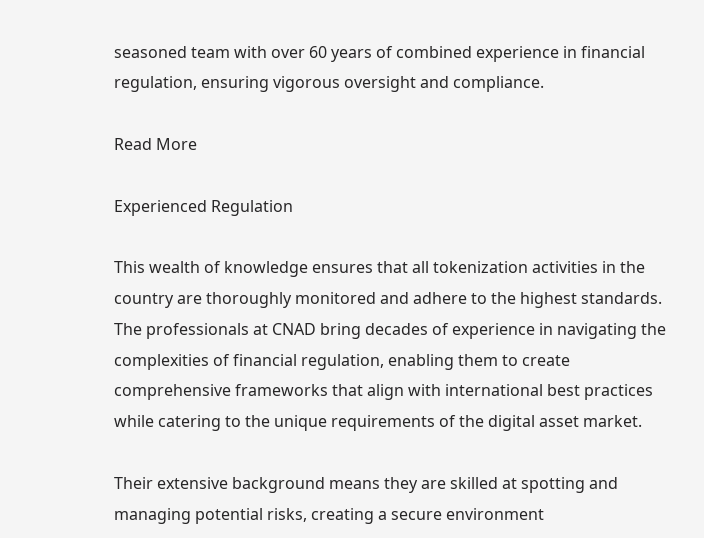seasoned team with over 60 years of combined experience in financial regulation, ensuring vigorous oversight and compliance.

Read More

Experienced Regulation

This wealth of knowledge ensures that all tokenization activities in the country are thoroughly monitored and adhere to the highest standards. The professionals at CNAD bring decades of experience in navigating the complexities of financial regulation, enabling them to create comprehensive frameworks that align with international best practices while catering to the unique requirements of the digital asset market.

Their extensive background means they are skilled at spotting and managing potential risks, creating a secure environment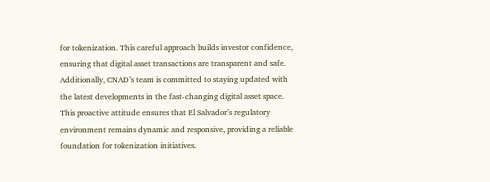for tokenization. This careful approach builds investor confidence, ensuring that digital asset transactions are transparent and safe. Additionally, CNAD’s team is committed to staying updated with the latest developments in the fast-changing digital asset space. This proactive attitude ensures that El Salvador’s regulatory environment remains dynamic and responsive, providing a reliable foundation for tokenization initiatives.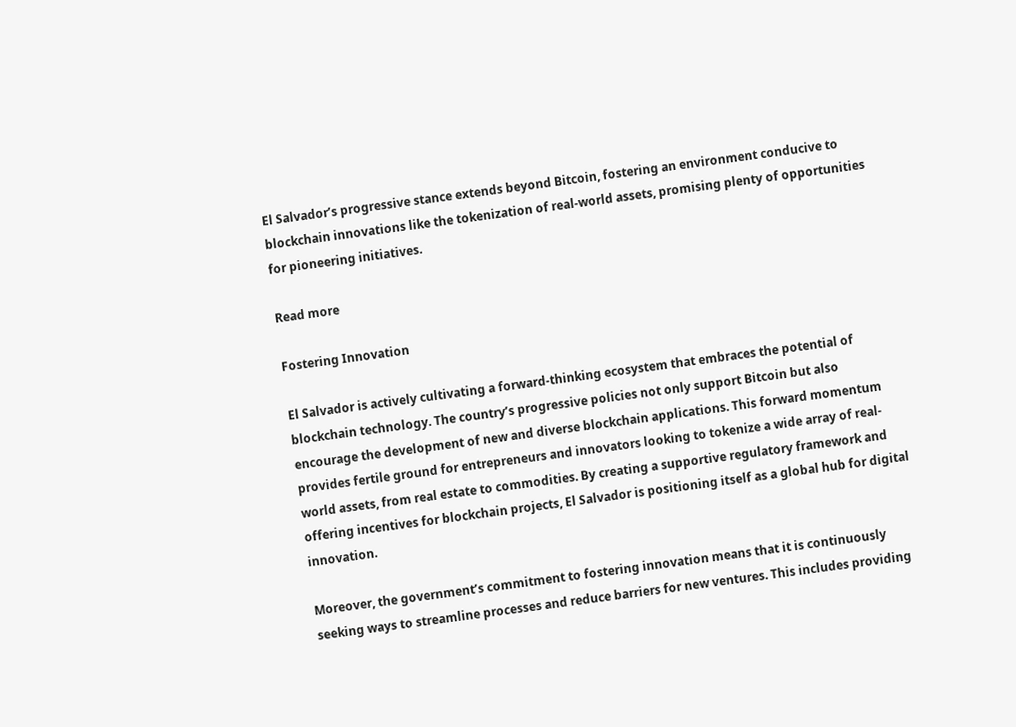El Salvador’s progressive stance extends beyond Bitcoin, fostering an environment conducive to blockchain innovations like the tokenization of real-world assets, promising plenty of opportunities for pioneering initiatives.

Read more

Fostering Innovation

El Salvador is actively cultivating a forward-thinking ecosystem that embraces the potential of blockchain technology. The country’s progressive policies not only support Bitcoin but also encourage the development of new and diverse blockchain applications. This forward momentum provides fertile ground for entrepreneurs and innovators looking to tokenize a wide array of real-world assets, from real estate to commodities. By creating a supportive regulatory framework and offering incentives for blockchain projects, El Salvador is positioning itself as a global hub for digital innovation.

Moreover, the government’s commitment to fostering innovation means that it is continuously seeking ways to streamline processes and reduce barriers for new ventures. This includes providing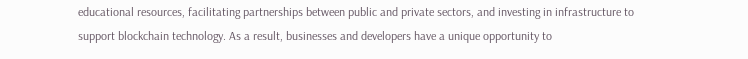educational resources, facilitating partnerships between public and private sectors, and investing in infrastructure to support blockchain technology. As a result, businesses and developers have a unique opportunity to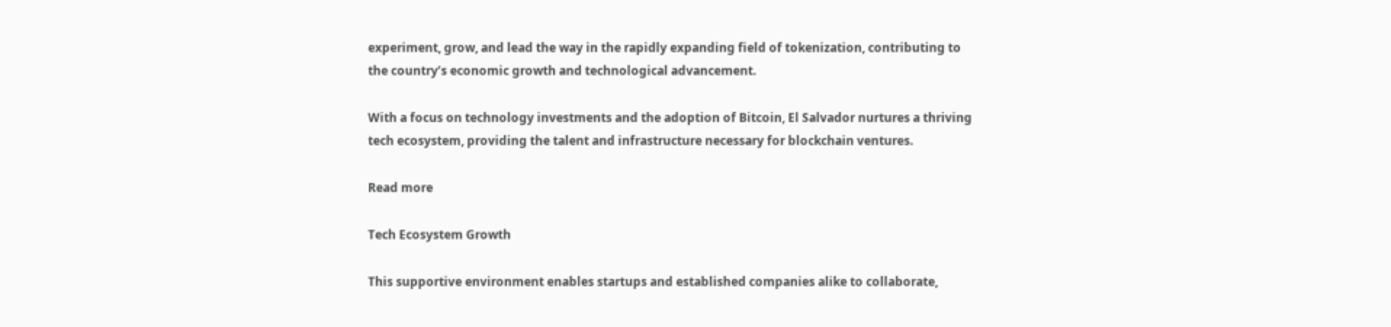experiment, grow, and lead the way in the rapidly expanding field of tokenization, contributing to the country’s economic growth and technological advancement.

With a focus on technology investments and the adoption of Bitcoin, El Salvador nurtures a thriving tech ecosystem, providing the talent and infrastructure necessary for blockchain ventures.

Read more

Tech Ecosystem Growth

This supportive environment enables startups and established companies alike to collaborate,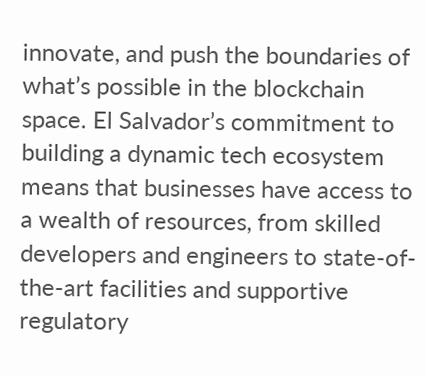innovate, and push the boundaries of what’s possible in the blockchain space. El Salvador’s commitment to building a dynamic tech ecosystem means that businesses have access to a wealth of resources, from skilled developers and engineers to state-of-the-art facilities and supportive regulatory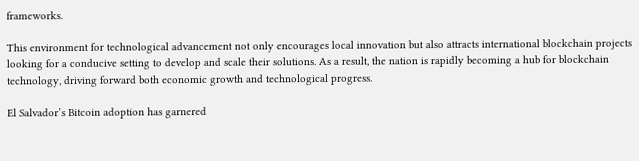frameworks.

This environment for technological advancement not only encourages local innovation but also attracts international blockchain projects looking for a conducive setting to develop and scale their solutions. As a result, the nation is rapidly becoming a hub for blockchain technology, driving forward both economic growth and technological progress.

El Salvador’s Bitcoin adoption has garnered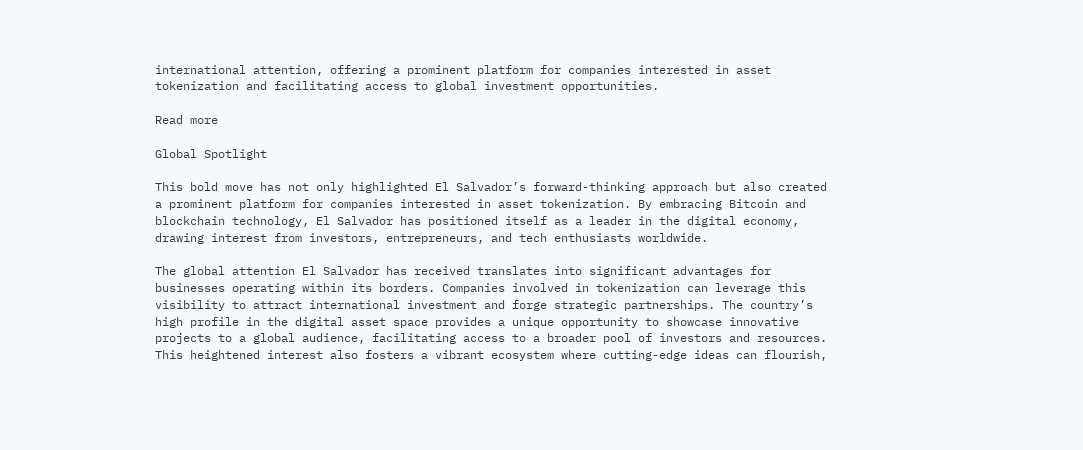international attention, offering a prominent platform for companies interested in asset tokenization and facilitating access to global investment opportunities.

Read more

Global Spotlight

This bold move has not only highlighted El Salvador’s forward-thinking approach but also created a prominent platform for companies interested in asset tokenization. By embracing Bitcoin and blockchain technology, El Salvador has positioned itself as a leader in the digital economy, drawing interest from investors, entrepreneurs, and tech enthusiasts worldwide.

The global attention El Salvador has received translates into significant advantages for businesses operating within its borders. Companies involved in tokenization can leverage this visibility to attract international investment and forge strategic partnerships. The country’s high profile in the digital asset space provides a unique opportunity to showcase innovative projects to a global audience, facilitating access to a broader pool of investors and resources. This heightened interest also fosters a vibrant ecosystem where cutting-edge ideas can flourish,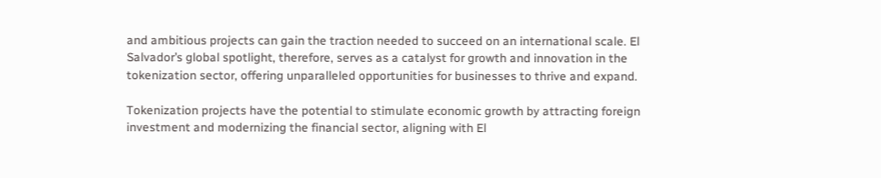and ambitious projects can gain the traction needed to succeed on an international scale. El Salvador’s global spotlight, therefore, serves as a catalyst for growth and innovation in the tokenization sector, offering unparalleled opportunities for businesses to thrive and expand.

Tokenization projects have the potential to stimulate economic growth by attracting foreign investment and modernizing the financial sector, aligning with El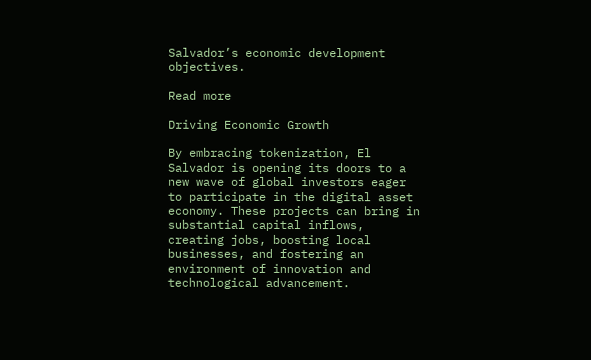Salvador’s economic development objectives.

Read more

Driving Economic Growth

By embracing tokenization, El Salvador is opening its doors to a new wave of global investors eager to participate in the digital asset economy. These projects can bring in substantial capital inflows, creating jobs, boosting local businesses, and fostering an environment of innovation and technological advancement.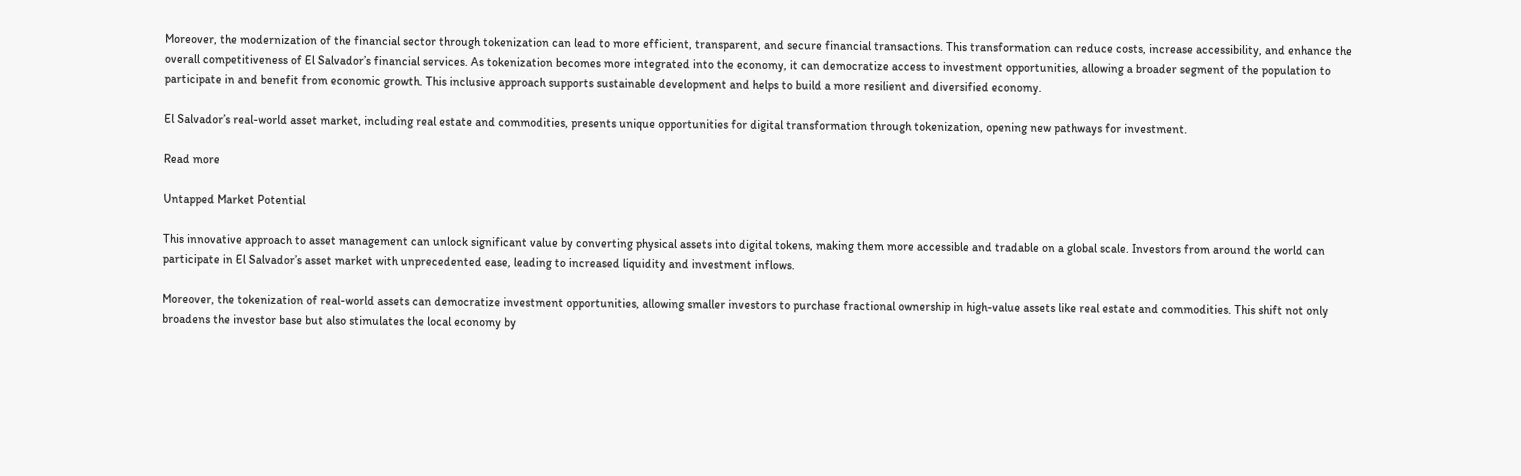Moreover, the modernization of the financial sector through tokenization can lead to more efficient, transparent, and secure financial transactions. This transformation can reduce costs, increase accessibility, and enhance the overall competitiveness of El Salvador’s financial services. As tokenization becomes more integrated into the economy, it can democratize access to investment opportunities, allowing a broader segment of the population to participate in and benefit from economic growth. This inclusive approach supports sustainable development and helps to build a more resilient and diversified economy.

El Salvador’s real-world asset market, including real estate and commodities, presents unique opportunities for digital transformation through tokenization, opening new pathways for investment.

Read more

Untapped Market Potential

This innovative approach to asset management can unlock significant value by converting physical assets into digital tokens, making them more accessible and tradable on a global scale. Investors from around the world can participate in El Salvador’s asset market with unprecedented ease, leading to increased liquidity and investment inflows.

Moreover, the tokenization of real-world assets can democratize investment opportunities, allowing smaller investors to purchase fractional ownership in high-value assets like real estate and commodities. This shift not only broadens the investor base but also stimulates the local economy by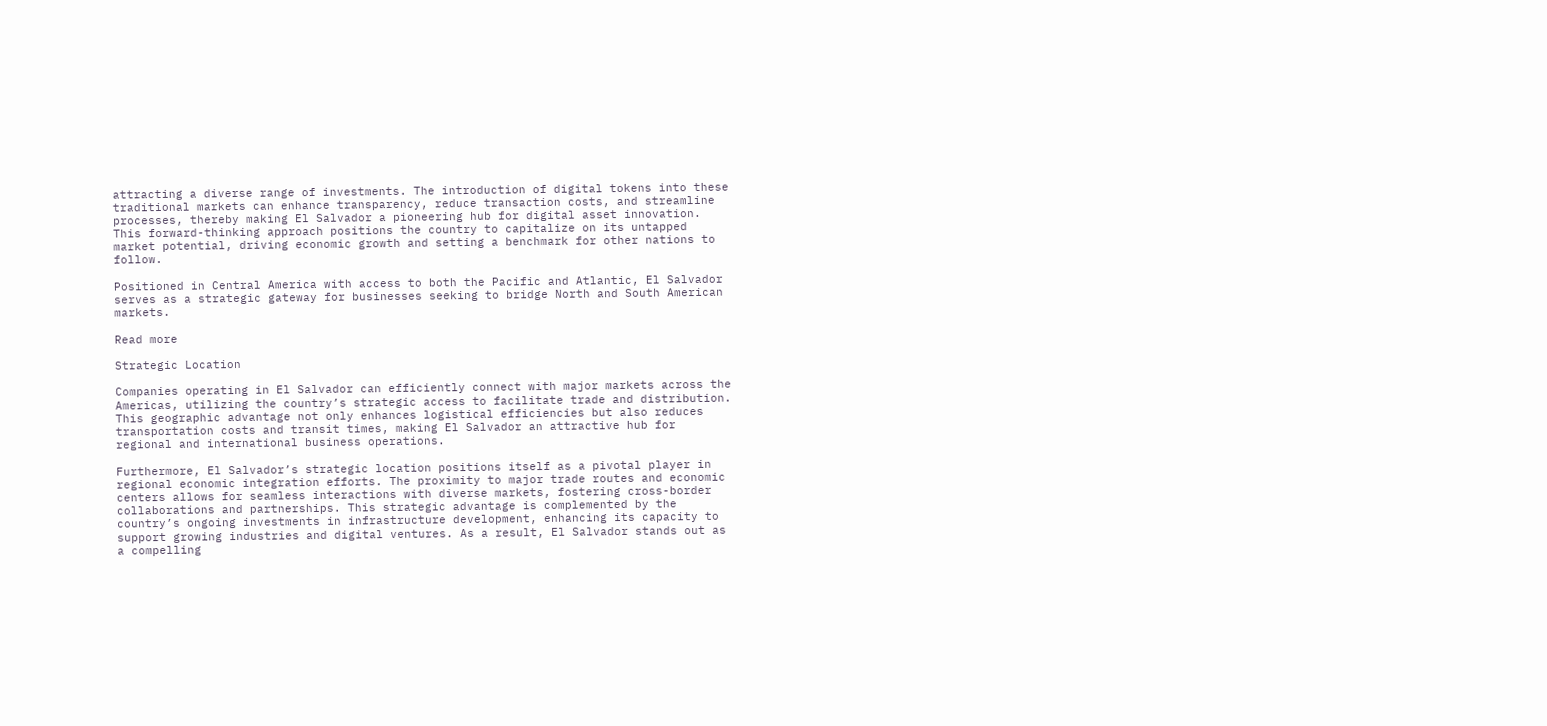attracting a diverse range of investments. The introduction of digital tokens into these traditional markets can enhance transparency, reduce transaction costs, and streamline processes, thereby making El Salvador a pioneering hub for digital asset innovation. This forward-thinking approach positions the country to capitalize on its untapped market potential, driving economic growth and setting a benchmark for other nations to follow.

Positioned in Central America with access to both the Pacific and Atlantic, El Salvador serves as a strategic gateway for businesses seeking to bridge North and South American markets.

Read more

Strategic Location

Companies operating in El Salvador can efficiently connect with major markets across the Americas, utilizing the country’s strategic access to facilitate trade and distribution. This geographic advantage not only enhances logistical efficiencies but also reduces transportation costs and transit times, making El Salvador an attractive hub for regional and international business operations.

Furthermore, El Salvador’s strategic location positions itself as a pivotal player in regional economic integration efforts. The proximity to major trade routes and economic centers allows for seamless interactions with diverse markets, fostering cross-border collaborations and partnerships. This strategic advantage is complemented by the country’s ongoing investments in infrastructure development, enhancing its capacity to support growing industries and digital ventures. As a result, El Salvador stands out as a compelling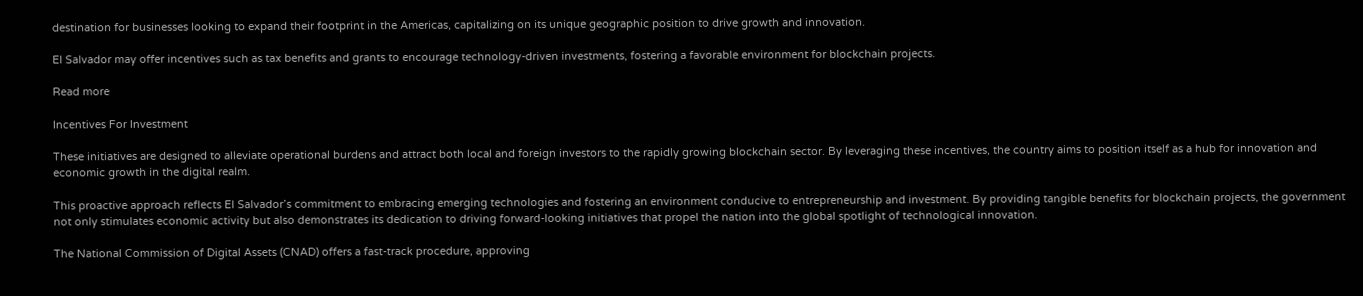destination for businesses looking to expand their footprint in the Americas, capitalizing on its unique geographic position to drive growth and innovation.

El Salvador may offer incentives such as tax benefits and grants to encourage technology-driven investments, fostering a favorable environment for blockchain projects.

Read more

Incentives For Investment

These initiatives are designed to alleviate operational burdens and attract both local and foreign investors to the rapidly growing blockchain sector. By leveraging these incentives, the country aims to position itself as a hub for innovation and economic growth in the digital realm.

This proactive approach reflects El Salvador’s commitment to embracing emerging technologies and fostering an environment conducive to entrepreneurship and investment. By providing tangible benefits for blockchain projects, the government not only stimulates economic activity but also demonstrates its dedication to driving forward-looking initiatives that propel the nation into the global spotlight of technological innovation.

The National Commission of Digital Assets (CNAD) offers a fast-track procedure, approving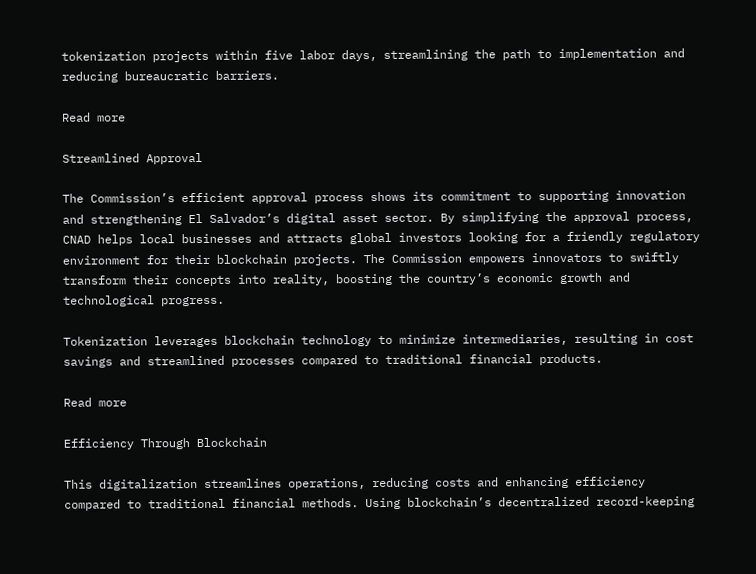tokenization projects within five labor days, streamlining the path to implementation and reducing bureaucratic barriers.

Read more

Streamlined Approval

The Commission’s efficient approval process shows its commitment to supporting innovation and strengthening El Salvador’s digital asset sector. By simplifying the approval process, CNAD helps local businesses and attracts global investors looking for a friendly regulatory environment for their blockchain projects. The Commission empowers innovators to swiftly transform their concepts into reality, boosting the country’s economic growth and technological progress.

Tokenization leverages blockchain technology to minimize intermediaries, resulting in cost savings and streamlined processes compared to traditional financial products.

Read more

Efficiency Through Blockchain

This digitalization streamlines operations, reducing costs and enhancing efficiency compared to traditional financial methods. Using blockchain’s decentralized record-keeping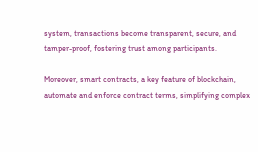system, transactions become transparent, secure, and tamper-proof, fostering trust among participants.

Moreover, smart contracts, a key feature of blockchain, automate and enforce contract terms, simplifying complex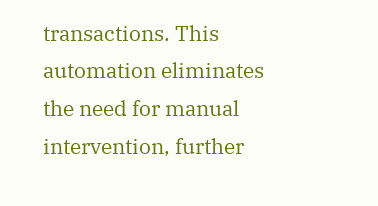transactions. This automation eliminates the need for manual intervention, further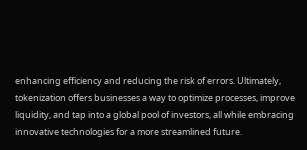enhancing efficiency and reducing the risk of errors. Ultimately, tokenization offers businesses a way to optimize processes, improve liquidity, and tap into a global pool of investors, all while embracing innovative technologies for a more streamlined future.